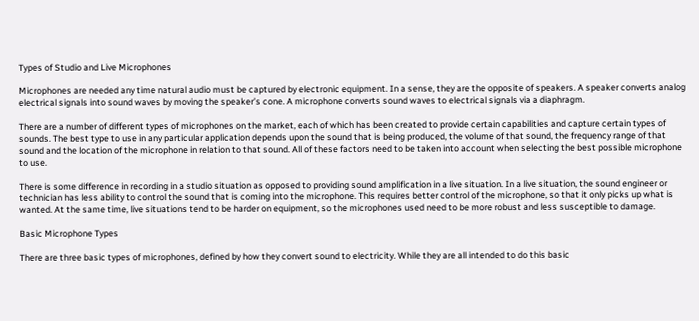Types of Studio and Live Microphones

Microphones are needed any time natural audio must be captured by electronic equipment. In a sense, they are the opposite of speakers. A speaker converts analog electrical signals into sound waves by moving the speaker’s cone. A microphone converts sound waves to electrical signals via a diaphragm.

There are a number of different types of microphones on the market, each of which has been created to provide certain capabilities and capture certain types of sounds. The best type to use in any particular application depends upon the sound that is being produced, the volume of that sound, the frequency range of that sound and the location of the microphone in relation to that sound. All of these factors need to be taken into account when selecting the best possible microphone to use.

There is some difference in recording in a studio situation as opposed to providing sound amplification in a live situation. In a live situation, the sound engineer or technician has less ability to control the sound that is coming into the microphone. This requires better control of the microphone, so that it only picks up what is wanted. At the same time, live situations tend to be harder on equipment, so the microphones used need to be more robust and less susceptible to damage.

Basic Microphone Types

There are three basic types of microphones, defined by how they convert sound to electricity. While they are all intended to do this basic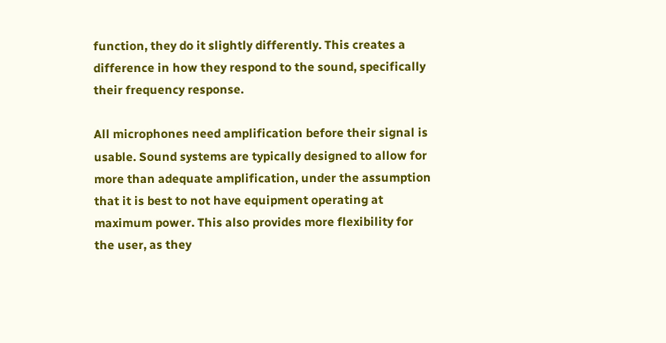function, they do it slightly differently. This creates a difference in how they respond to the sound, specifically their frequency response.

All microphones need amplification before their signal is usable. Sound systems are typically designed to allow for more than adequate amplification, under the assumption that it is best to not have equipment operating at maximum power. This also provides more flexibility for the user, as they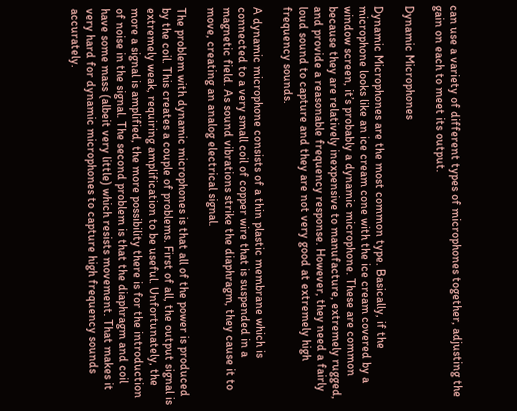can use a variety of different types of microphones together, adjusting the gain on each to meet its output.

Dynamic Microphones

Dynamic Microphones are the most common type. Basically, if the microphone looks like an ice cream cone with the ice cream covered by a window screen, it’s probably a dynamic microphone. These are common because they are relatively inexpensive to manufacture, extremely rugged, and provide a reasonable frequency response. However, they need a fairly loud sound to capture and they are not very good at extremely high frequency sounds.

A dynamic microphone consists of a thin plastic membrane which is connected to a very small coil of copper wire that is suspended in a magnetic field. As sound vibrations strike the diaphragm, they cause it to move, creating an analog electrical signal.

The problem with dynamic microphones is that all of the power is produced by the coil. This creates a couple of problems. First of all, the output signal is extremely weak, requiring amplification to be useful. Unfortunately, the more a signal is amplified, the more possibility there is for the introduction of noise in the signal. The second problem is that the diaphragm and coil have some mass (albeit very little) which resists movement. That makes it very hard for dynamic microphones to capture high frequency sounds accurately.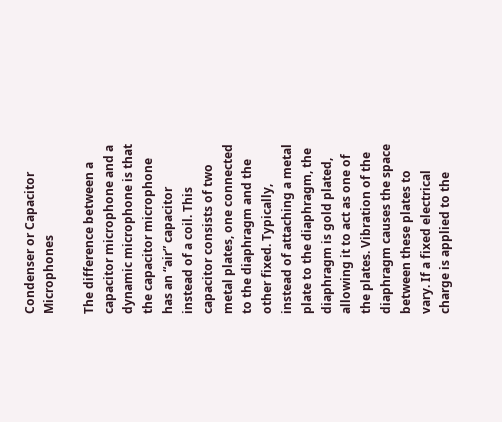Condenser or Capacitor Microphones

The difference between a capacitor microphone and a dynamic microphone is that the capacitor microphone has an “air” capacitor instead of a coil. This capacitor consists of two metal plates, one connected to the diaphragm and the other fixed. Typically, instead of attaching a metal plate to the diaphragm, the diaphragm is gold plated, allowing it to act as one of the plates. Vibration of the diaphragm causes the space between these plates to vary. If a fixed electrical charge is applied to the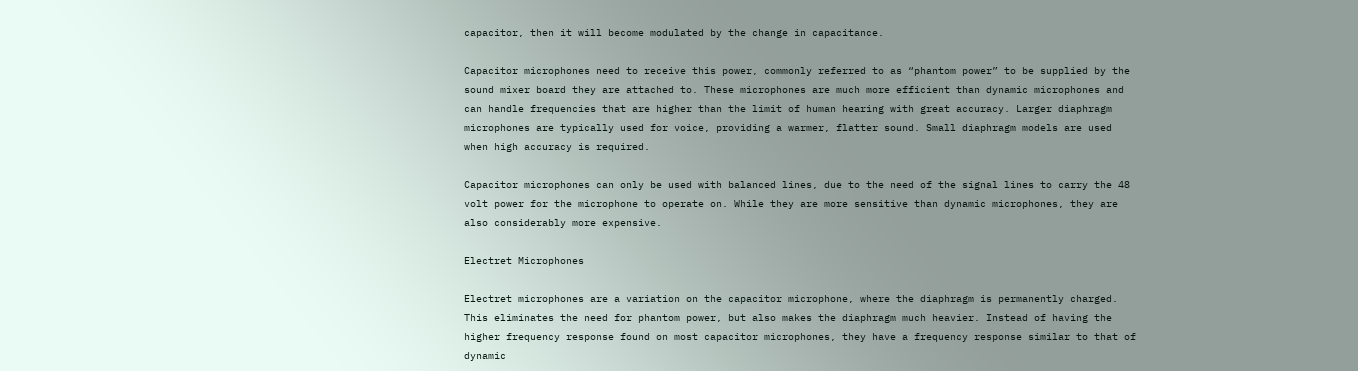capacitor, then it will become modulated by the change in capacitance.

Capacitor microphones need to receive this power, commonly referred to as “phantom power” to be supplied by the sound mixer board they are attached to. These microphones are much more efficient than dynamic microphones and can handle frequencies that are higher than the limit of human hearing with great accuracy. Larger diaphragm microphones are typically used for voice, providing a warmer, flatter sound. Small diaphragm models are used when high accuracy is required.

Capacitor microphones can only be used with balanced lines, due to the need of the signal lines to carry the 48 volt power for the microphone to operate on. While they are more sensitive than dynamic microphones, they are also considerably more expensive.

Electret Microphones

Electret microphones are a variation on the capacitor microphone, where the diaphragm is permanently charged. This eliminates the need for phantom power, but also makes the diaphragm much heavier. Instead of having the higher frequency response found on most capacitor microphones, they have a frequency response similar to that of dynamic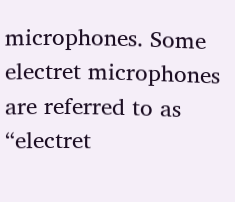microphones. Some electret microphones are referred to as “electret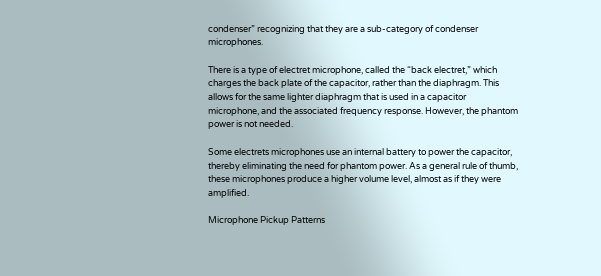condenser” recognizing that they are a sub-category of condenser microphones.

There is a type of electret microphone, called the “back electret,” which charges the back plate of the capacitor, rather than the diaphragm. This allows for the same lighter diaphragm that is used in a capacitor microphone, and the associated frequency response. However, the phantom power is not needed.

Some electrets microphones use an internal battery to power the capacitor, thereby eliminating the need for phantom power. As a general rule of thumb, these microphones produce a higher volume level, almost as if they were amplified.

Microphone Pickup Patterns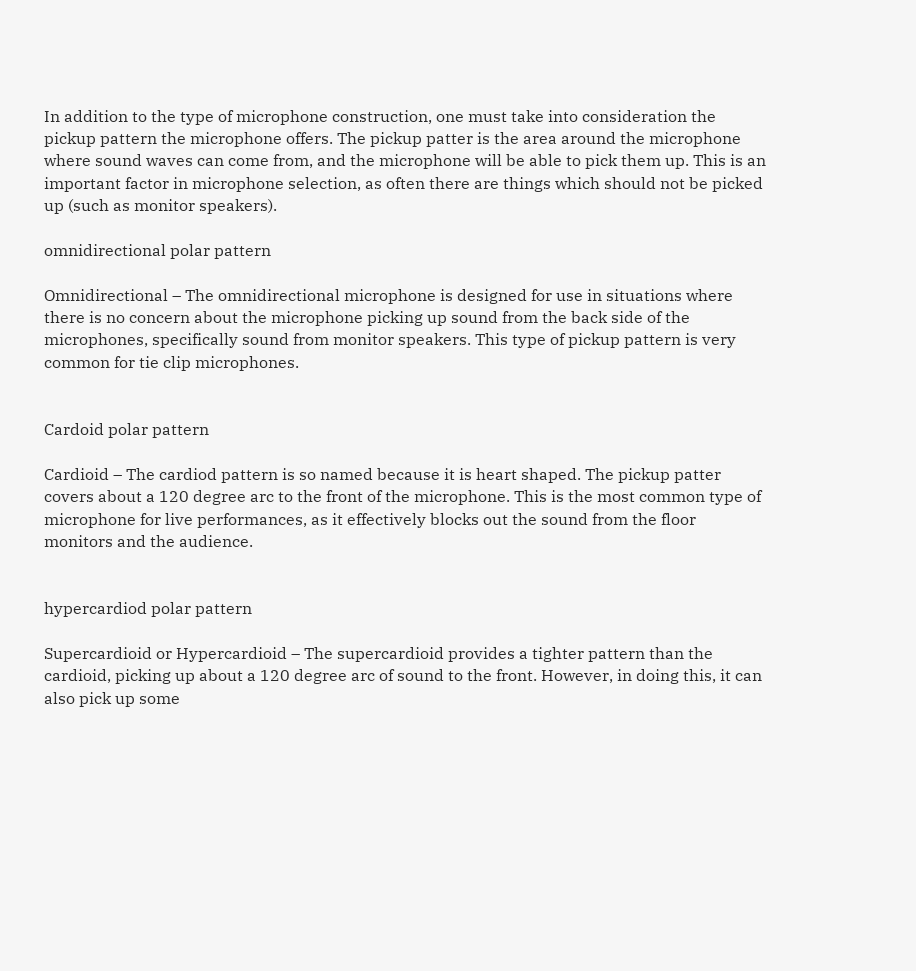In addition to the type of microphone construction, one must take into consideration the pickup pattern the microphone offers. The pickup patter is the area around the microphone where sound waves can come from, and the microphone will be able to pick them up. This is an important factor in microphone selection, as often there are things which should not be picked up (such as monitor speakers).

omnidirectional polar pattern

Omnidirectional – The omnidirectional microphone is designed for use in situations where there is no concern about the microphone picking up sound from the back side of the microphones, specifically sound from monitor speakers. This type of pickup pattern is very common for tie clip microphones.


Cardoid polar pattern

Cardioid – The cardiod pattern is so named because it is heart shaped. The pickup patter covers about a 120 degree arc to the front of the microphone. This is the most common type of microphone for live performances, as it effectively blocks out the sound from the floor monitors and the audience.


hypercardiod polar pattern

Supercardioid or Hypercardioid – The supercardioid provides a tighter pattern than the cardioid, picking up about a 120 degree arc of sound to the front. However, in doing this, it can also pick up some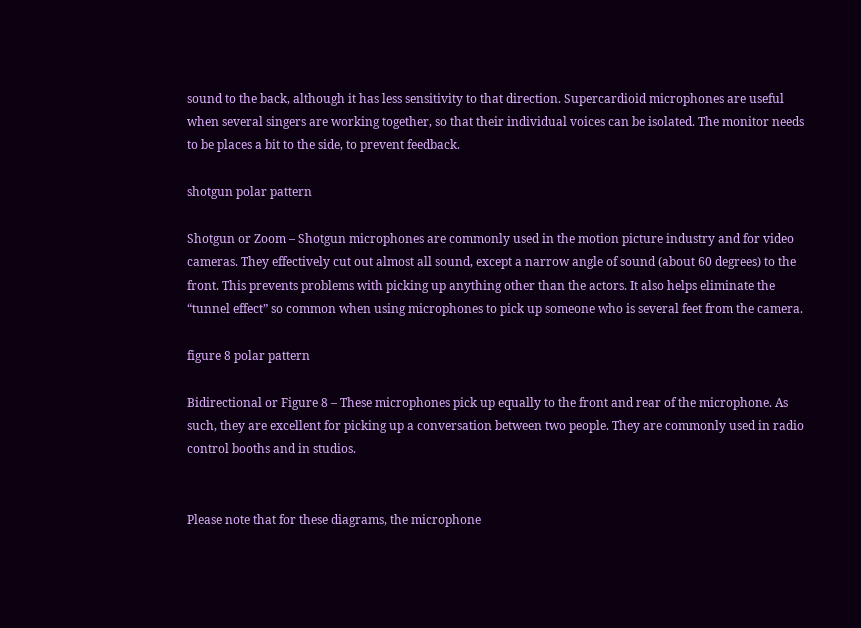sound to the back, although it has less sensitivity to that direction. Supercardioid microphones are useful when several singers are working together, so that their individual voices can be isolated. The monitor needs to be places a bit to the side, to prevent feedback.

shotgun polar pattern

Shotgun or Zoom – Shotgun microphones are commonly used in the motion picture industry and for video cameras. They effectively cut out almost all sound, except a narrow angle of sound (about 60 degrees) to the front. This prevents problems with picking up anything other than the actors. It also helps eliminate the “tunnel effect” so common when using microphones to pick up someone who is several feet from the camera.

figure 8 polar pattern

Bidirectional or Figure 8 – These microphones pick up equally to the front and rear of the microphone. As such, they are excellent for picking up a conversation between two people. They are commonly used in radio control booths and in studios.


Please note that for these diagrams, the microphone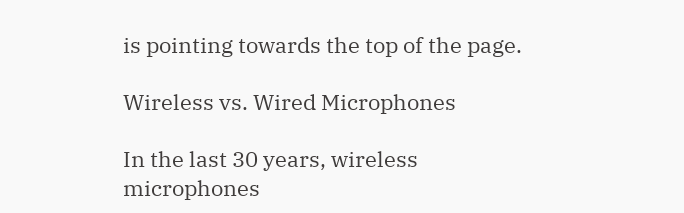is pointing towards the top of the page.

Wireless vs. Wired Microphones

In the last 30 years, wireless microphones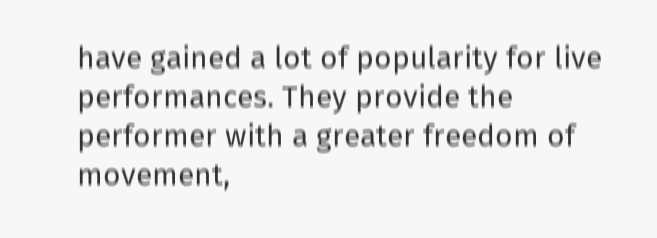have gained a lot of popularity for live performances. They provide the performer with a greater freedom of movement,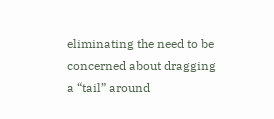eliminating the need to be concerned about dragging a “tail” around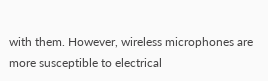with them. However, wireless microphones are more susceptible to electrical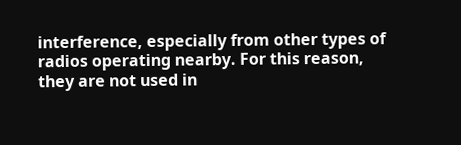interference, especially from other types of radios operating nearby. For this reason, they are not used in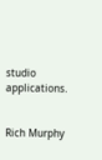studio applications.


Rich Murphy